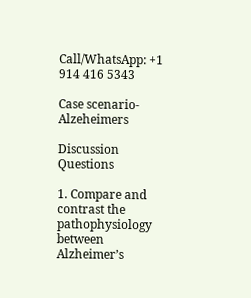Call/WhatsApp: +1 914 416 5343

Case scenario- Alzeheimers

Discussion Questions

1. Compare and contrast the pathophysiology between Alzheimer’s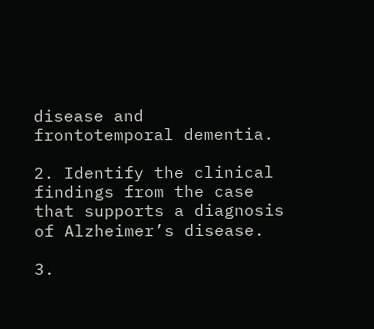disease and frontotemporal dementia.

2. Identify the clinical findings from the case that supports a diagnosis of Alzheimer’s disease.

3.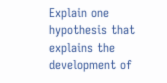Explain one hypothesis that explains the development of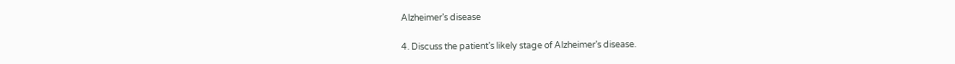Alzheimer’s disease

4. Discuss the patient’s likely stage of Alzheimer’s disease.